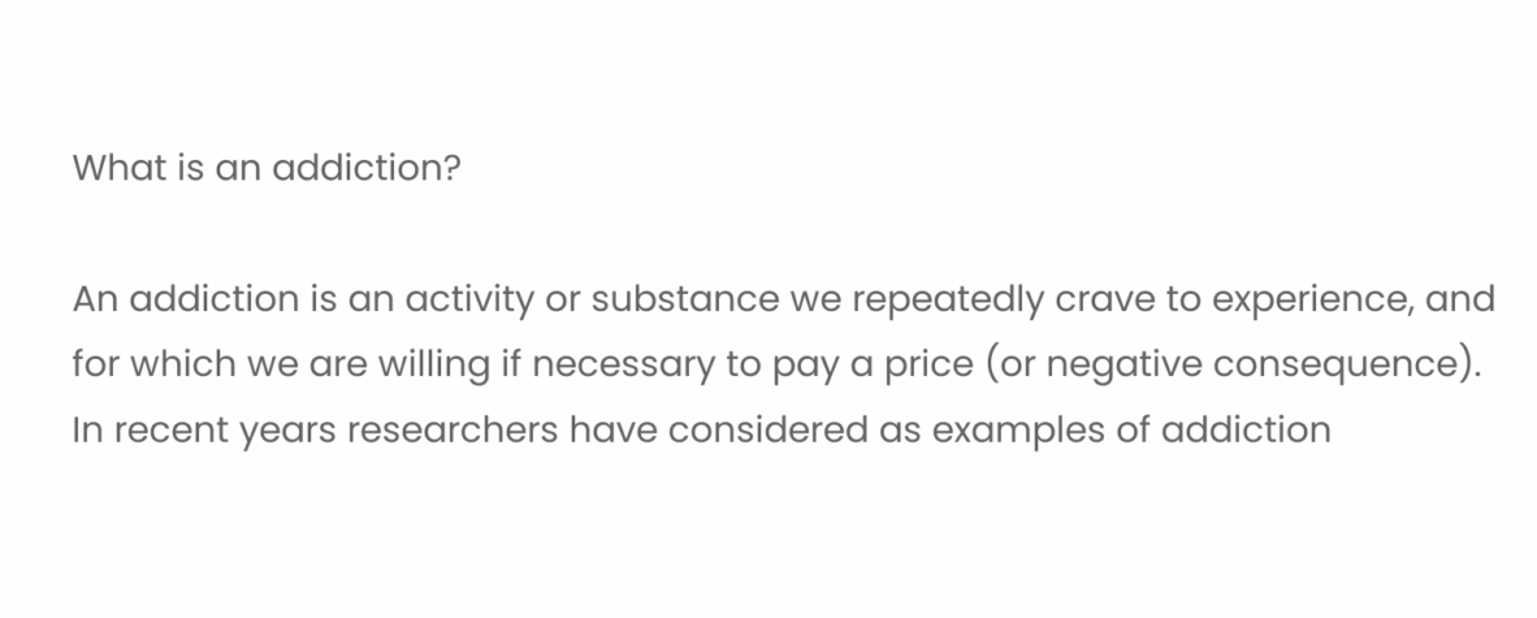What is an addiction?

An addiction is an activity or substance we repeatedly crave to experience, and for which we are willing if necessary to pay a price (or negative consequence). In recent years researchers have considered as examples of addiction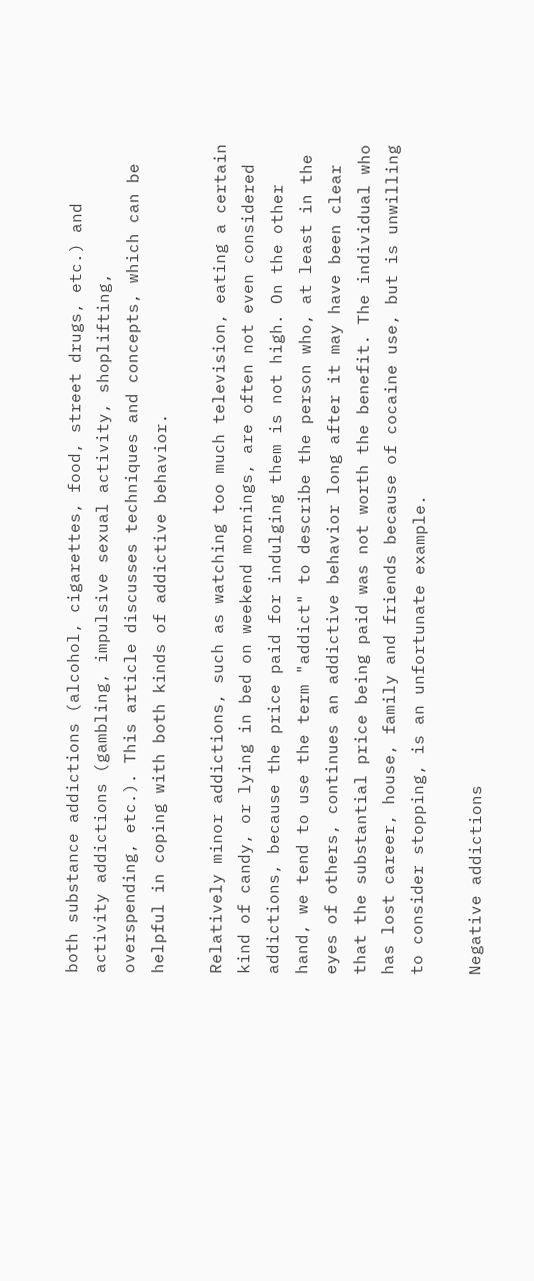both substance addictions (alcohol, cigarettes, food, street drugs, etc.) and activity addictions (gambling, impulsive sexual activity, shoplifting, overspending, etc.). This article discusses techniques and concepts, which can be helpful in coping with both kinds of addictive behavior.

Relatively minor addictions, such as watching too much television, eating a certain kind of candy, or lying in bed on weekend mornings, are often not even considered addictions, because the price paid for indulging them is not high. On the other hand, we tend to use the term "addict" to describe the person who, at least in the eyes of others, continues an addictive behavior long after it may have been clear that the substantial price being paid was not worth the benefit. The individual who has lost career, house, family and friends because of cocaine use, but is unwilling to consider stopping, is an unfortunate example.

Negative addictions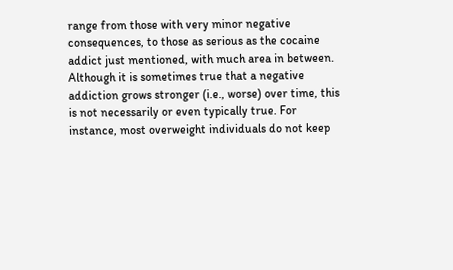range from those with very minor negative consequences, to those as serious as the cocaine addict just mentioned, with much area in between. Although it is sometimes true that a negative addiction grows stronger (i.e., worse) over time, this is not necessarily or even typically true. For instance, most overweight individuals do not keep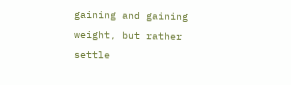gaining and gaining weight, but rather settle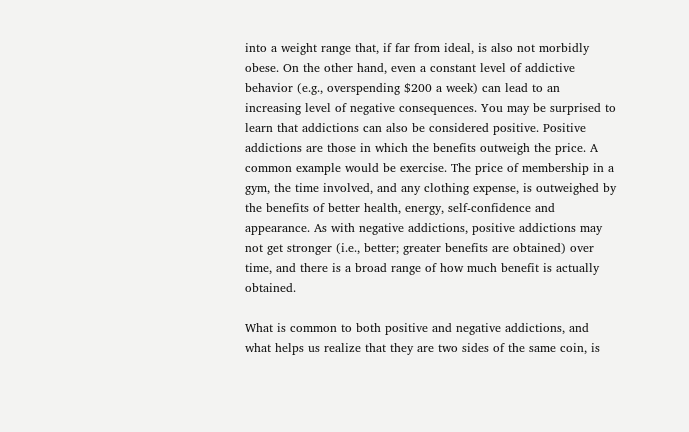into a weight range that, if far from ideal, is also not morbidly obese. On the other hand, even a constant level of addictive behavior (e.g., overspending $200 a week) can lead to an increasing level of negative consequences. You may be surprised to learn that addictions can also be considered positive. Positive addictions are those in which the benefits outweigh the price. A common example would be exercise. The price of membership in a gym, the time involved, and any clothing expense, is outweighed by the benefits of better health, energy, self-confidence and appearance. As with negative addictions, positive addictions may not get stronger (i.e., better; greater benefits are obtained) over time, and there is a broad range of how much benefit is actually obtained.

What is common to both positive and negative addictions, and what helps us realize that they are two sides of the same coin, is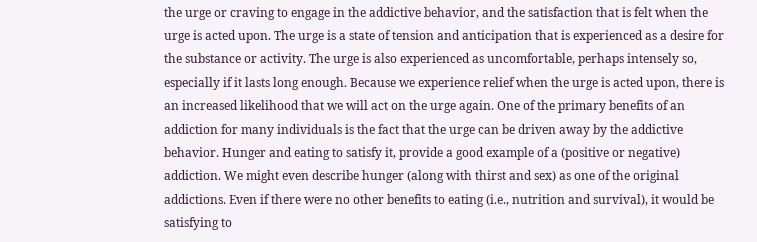the urge or craving to engage in the addictive behavior, and the satisfaction that is felt when the urge is acted upon. The urge is a state of tension and anticipation that is experienced as a desire for the substance or activity. The urge is also experienced as uncomfortable, perhaps intensely so, especially if it lasts long enough. Because we experience relief when the urge is acted upon, there is an increased likelihood that we will act on the urge again. One of the primary benefits of an addiction for many individuals is the fact that the urge can be driven away by the addictive behavior. Hunger and eating to satisfy it, provide a good example of a (positive or negative) addiction. We might even describe hunger (along with thirst and sex) as one of the original addictions. Even if there were no other benefits to eating (i.e., nutrition and survival), it would be satisfying to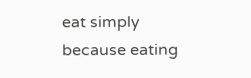eat simply because eating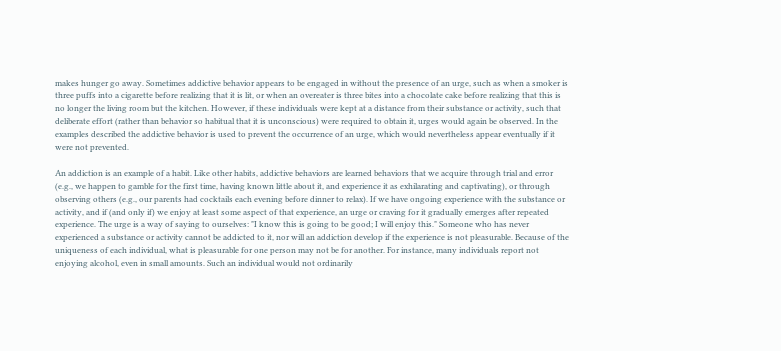makes hunger go away. Sometimes addictive behavior appears to be engaged in without the presence of an urge, such as when a smoker is three puffs into a cigarette before realizing that it is lit, or when an overeater is three bites into a chocolate cake before realizing that this is no longer the living room but the kitchen. However, if these individuals were kept at a distance from their substance or activity, such that deliberate effort (rather than behavior so habitual that it is unconscious) were required to obtain it, urges would again be observed. In the examples described the addictive behavior is used to prevent the occurrence of an urge, which would nevertheless appear eventually if it were not prevented.

An addiction is an example of a habit. Like other habits, addictive behaviors are learned behaviors that we acquire through trial and error (e.g., we happen to gamble for the first time, having known little about it, and experience it as exhilarating and captivating), or through observing others (e.g., our parents had cocktails each evening before dinner to relax). If we have ongoing experience with the substance or activity, and if (and only if) we enjoy at least some aspect of that experience, an urge or craving for it gradually emerges after repeated experience. The urge is a way of saying to ourselves: "I know this is going to be good; I will enjoy this." Someone who has never experienced a substance or activity cannot be addicted to it, nor will an addiction develop if the experience is not pleasurable. Because of the uniqueness of each individual, what is pleasurable for one person may not be for another. For instance, many individuals report not enjoying alcohol, even in small amounts. Such an individual would not ordinarily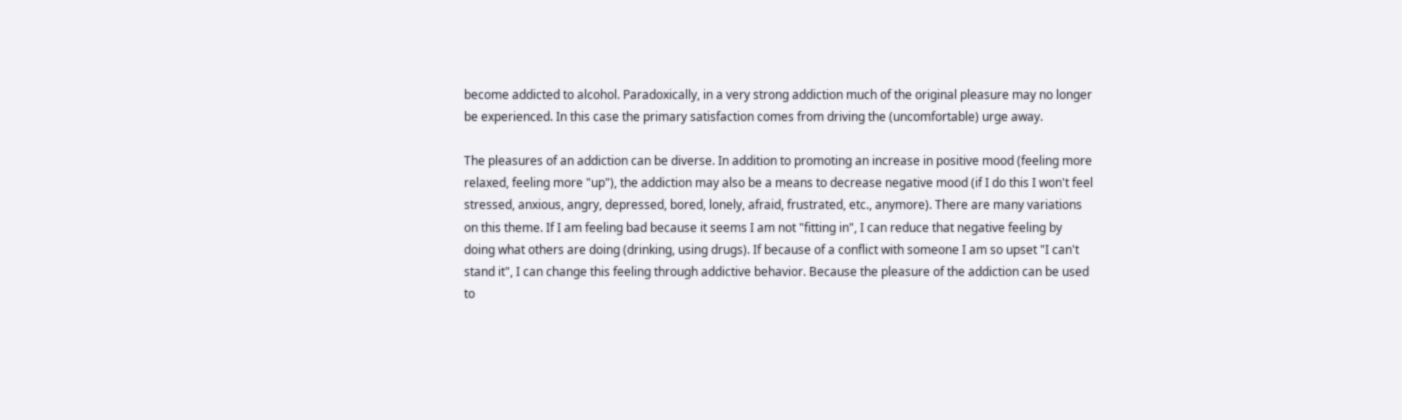become addicted to alcohol. Paradoxically, in a very strong addiction much of the original pleasure may no longer be experienced. In this case the primary satisfaction comes from driving the (uncomfortable) urge away.

The pleasures of an addiction can be diverse. In addition to promoting an increase in positive mood (feeling more relaxed, feeling more "up"), the addiction may also be a means to decrease negative mood (if I do this I won't feel stressed, anxious, angry, depressed, bored, lonely, afraid, frustrated, etc., anymore). There are many variations on this theme. If I am feeling bad because it seems I am not "fitting in", I can reduce that negative feeling by doing what others are doing (drinking, using drugs). If because of a conflict with someone I am so upset "I can't stand it", I can change this feeling through addictive behavior. Because the pleasure of the addiction can be used to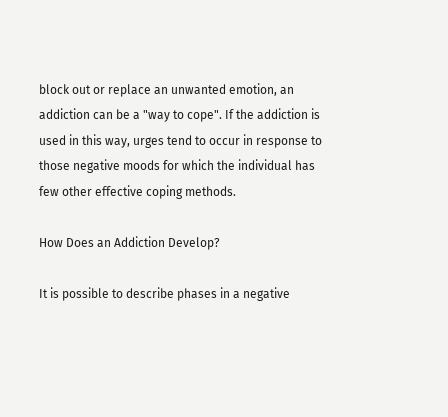block out or replace an unwanted emotion, an addiction can be a "way to cope". If the addiction is used in this way, urges tend to occur in response to those negative moods for which the individual has few other effective coping methods.

How Does an Addiction Develop?

It is possible to describe phases in a negative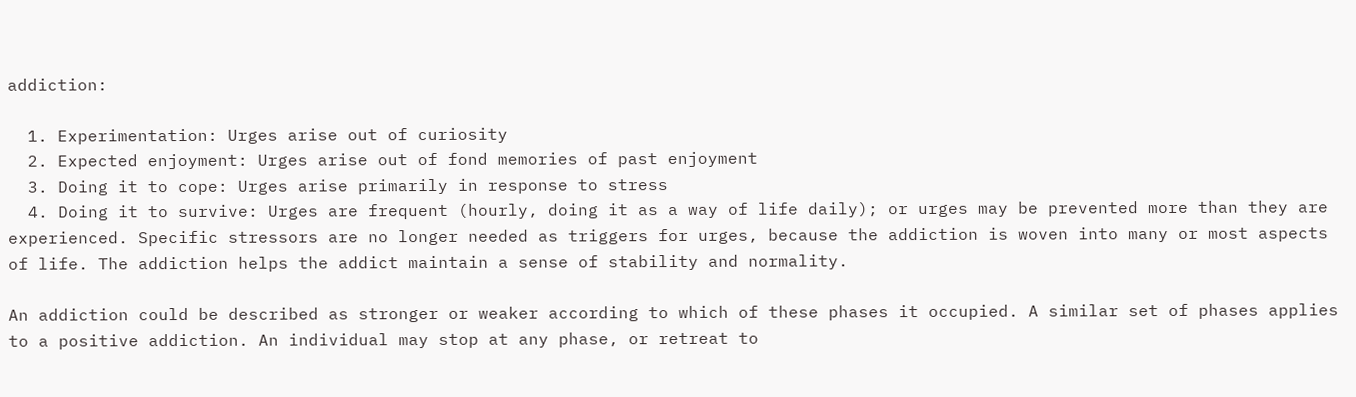addiction:

  1. Experimentation: Urges arise out of curiosity
  2. Expected enjoyment: Urges arise out of fond memories of past enjoyment
  3. Doing it to cope: Urges arise primarily in response to stress
  4. Doing it to survive: Urges are frequent (hourly, doing it as a way of life daily); or urges may be prevented more than they are experienced. Specific stressors are no longer needed as triggers for urges, because the addiction is woven into many or most aspects of life. The addiction helps the addict maintain a sense of stability and normality.

An addiction could be described as stronger or weaker according to which of these phases it occupied. A similar set of phases applies to a positive addiction. An individual may stop at any phase, or retreat to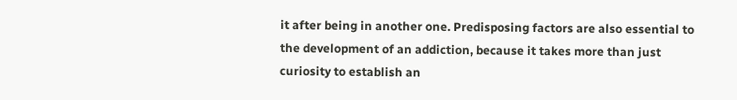it after being in another one. Predisposing factors are also essential to the development of an addiction, because it takes more than just curiosity to establish an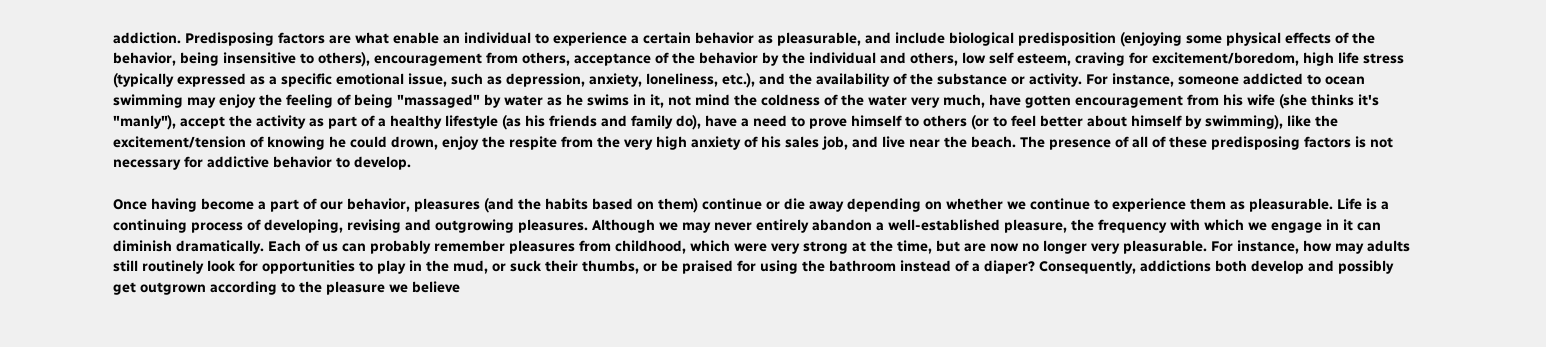addiction. Predisposing factors are what enable an individual to experience a certain behavior as pleasurable, and include biological predisposition (enjoying some physical effects of the behavior, being insensitive to others), encouragement from others, acceptance of the behavior by the individual and others, low self esteem, craving for excitement/boredom, high life stress (typically expressed as a specific emotional issue, such as depression, anxiety, loneliness, etc.), and the availability of the substance or activity. For instance, someone addicted to ocean swimming may enjoy the feeling of being "massaged" by water as he swims in it, not mind the coldness of the water very much, have gotten encouragement from his wife (she thinks it's "manly"), accept the activity as part of a healthy lifestyle (as his friends and family do), have a need to prove himself to others (or to feel better about himself by swimming), like the excitement/tension of knowing he could drown, enjoy the respite from the very high anxiety of his sales job, and live near the beach. The presence of all of these predisposing factors is not necessary for addictive behavior to develop.

Once having become a part of our behavior, pleasures (and the habits based on them) continue or die away depending on whether we continue to experience them as pleasurable. Life is a continuing process of developing, revising and outgrowing pleasures. Although we may never entirely abandon a well-established pleasure, the frequency with which we engage in it can diminish dramatically. Each of us can probably remember pleasures from childhood, which were very strong at the time, but are now no longer very pleasurable. For instance, how may adults still routinely look for opportunities to play in the mud, or suck their thumbs, or be praised for using the bathroom instead of a diaper? Consequently, addictions both develop and possibly get outgrown according to the pleasure we believe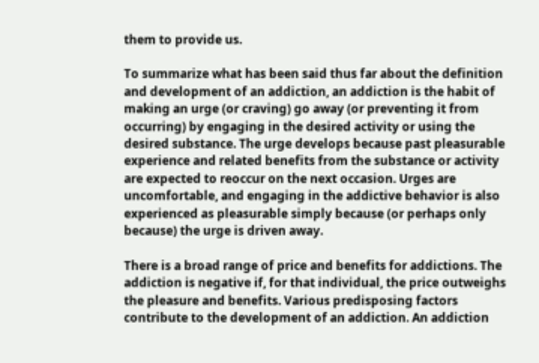them to provide us.

To summarize what has been said thus far about the definition and development of an addiction, an addiction is the habit of making an urge (or craving) go away (or preventing it from occurring) by engaging in the desired activity or using the desired substance. The urge develops because past pleasurable experience and related benefits from the substance or activity are expected to reoccur on the next occasion. Urges are uncomfortable, and engaging in the addictive behavior is also experienced as pleasurable simply because (or perhaps only because) the urge is driven away.

There is a broad range of price and benefits for addictions. The addiction is negative if, for that individual, the price outweighs the pleasure and benefits. Various predisposing factors contribute to the development of an addiction. An addiction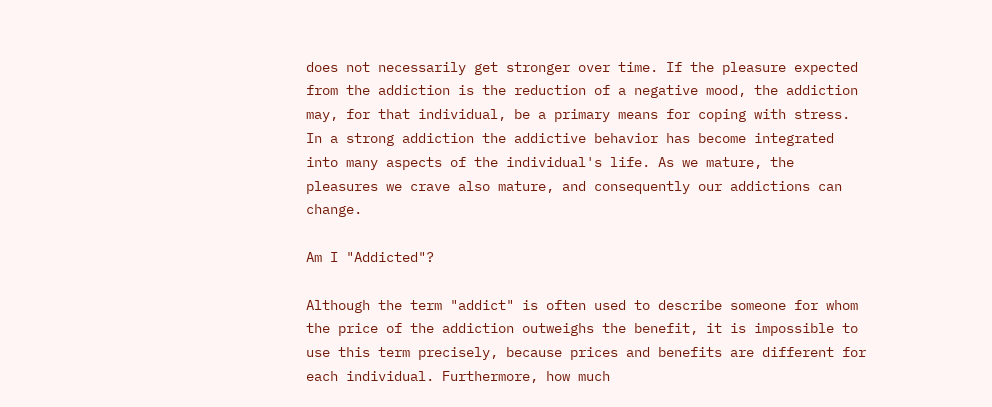does not necessarily get stronger over time. If the pleasure expected from the addiction is the reduction of a negative mood, the addiction may, for that individual, be a primary means for coping with stress. In a strong addiction the addictive behavior has become integrated into many aspects of the individual's life. As we mature, the pleasures we crave also mature, and consequently our addictions can change.

Am I "Addicted"?

Although the term "addict" is often used to describe someone for whom the price of the addiction outweighs the benefit, it is impossible to use this term precisely, because prices and benefits are different for each individual. Furthermore, how much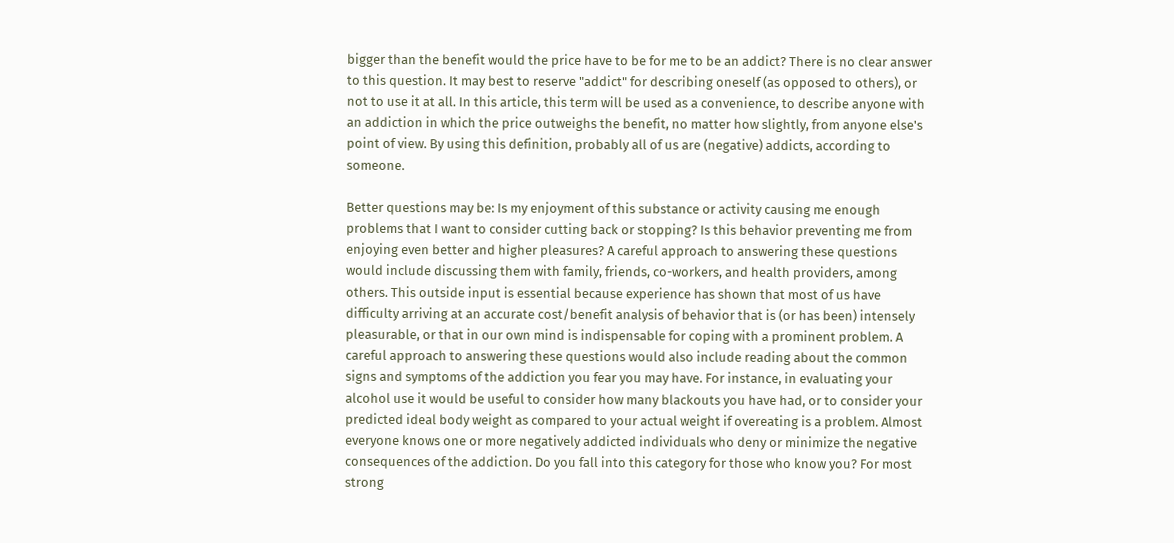bigger than the benefit would the price have to be for me to be an addict? There is no clear answer to this question. It may best to reserve "addict" for describing oneself (as opposed to others), or not to use it at all. In this article, this term will be used as a convenience, to describe anyone with an addiction in which the price outweighs the benefit, no matter how slightly, from anyone else's point of view. By using this definition, probably all of us are (negative) addicts, according to someone.

Better questions may be: Is my enjoyment of this substance or activity causing me enough problems that I want to consider cutting back or stopping? Is this behavior preventing me from enjoying even better and higher pleasures? A careful approach to answering these questions would include discussing them with family, friends, co-workers, and health providers, among others. This outside input is essential because experience has shown that most of us have difficulty arriving at an accurate cost/benefit analysis of behavior that is (or has been) intensely pleasurable, or that in our own mind is indispensable for coping with a prominent problem. A careful approach to answering these questions would also include reading about the common signs and symptoms of the addiction you fear you may have. For instance, in evaluating your alcohol use it would be useful to consider how many blackouts you have had, or to consider your predicted ideal body weight as compared to your actual weight if overeating is a problem. Almost everyone knows one or more negatively addicted individuals who deny or minimize the negative consequences of the addiction. Do you fall into this category for those who know you? For most strong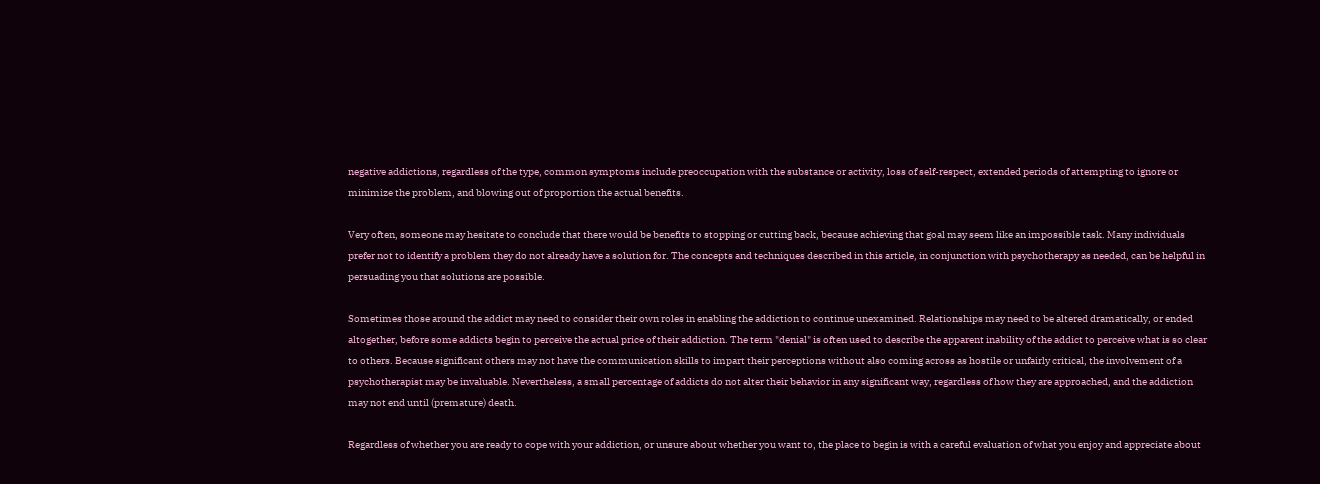negative addictions, regardless of the type, common symptoms include preoccupation with the substance or activity, loss of self-respect, extended periods of attempting to ignore or minimize the problem, and blowing out of proportion the actual benefits.

Very often, someone may hesitate to conclude that there would be benefits to stopping or cutting back, because achieving that goal may seem like an impossible task. Many individuals prefer not to identify a problem they do not already have a solution for. The concepts and techniques described in this article, in conjunction with psychotherapy as needed, can be helpful in persuading you that solutions are possible.

Sometimes those around the addict may need to consider their own roles in enabling the addiction to continue unexamined. Relationships may need to be altered dramatically, or ended altogether, before some addicts begin to perceive the actual price of their addiction. The term "denial" is often used to describe the apparent inability of the addict to perceive what is so clear to others. Because significant others may not have the communication skills to impart their perceptions without also coming across as hostile or unfairly critical, the involvement of a psychotherapist may be invaluable. Nevertheless, a small percentage of addicts do not alter their behavior in any significant way, regardless of how they are approached, and the addiction may not end until (premature) death.

Regardless of whether you are ready to cope with your addiction, or unsure about whether you want to, the place to begin is with a careful evaluation of what you enjoy and appreciate about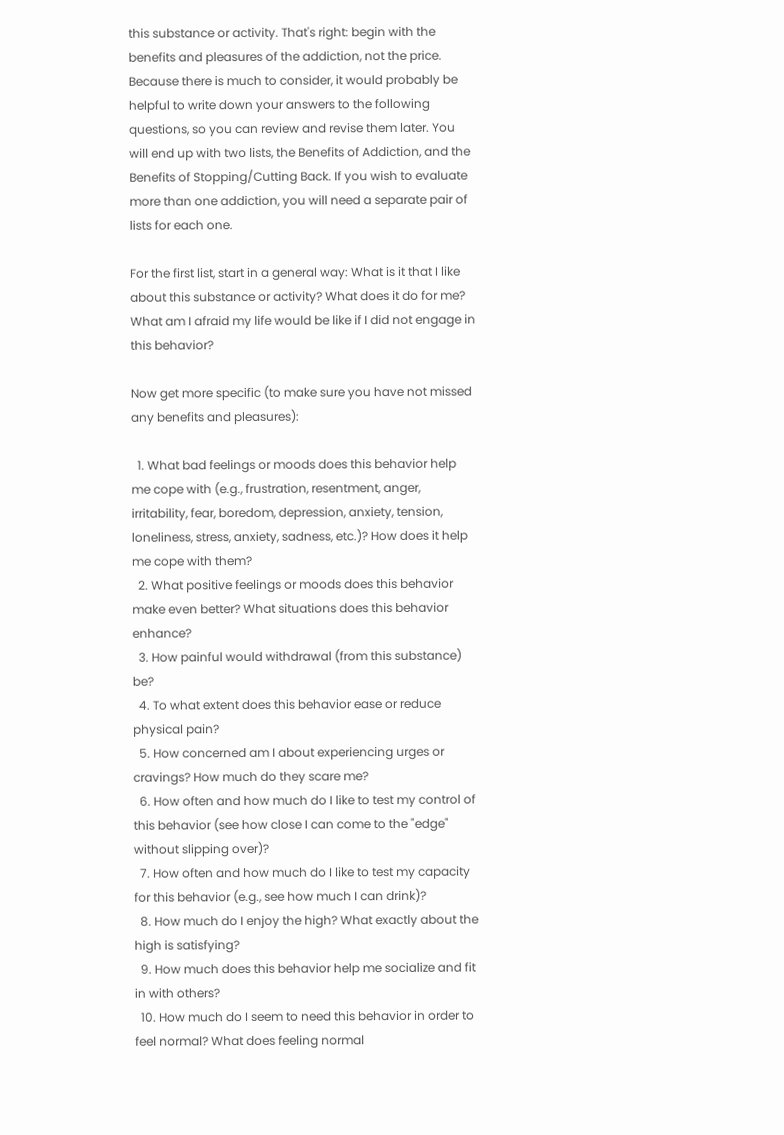this substance or activity. That's right: begin with the benefits and pleasures of the addiction, not the price. Because there is much to consider, it would probably be helpful to write down your answers to the following questions, so you can review and revise them later. You will end up with two lists, the Benefits of Addiction, and the Benefits of Stopping/Cutting Back. If you wish to evaluate more than one addiction, you will need a separate pair of lists for each one.

For the first list, start in a general way: What is it that I like about this substance or activity? What does it do for me? What am I afraid my life would be like if I did not engage in this behavior?

Now get more specific (to make sure you have not missed any benefits and pleasures):

  1. What bad feelings or moods does this behavior help me cope with (e.g., frustration, resentment, anger, irritability, fear, boredom, depression, anxiety, tension, loneliness, stress, anxiety, sadness, etc.)? How does it help me cope with them?
  2. What positive feelings or moods does this behavior make even better? What situations does this behavior enhance?
  3. How painful would withdrawal (from this substance) be?
  4. To what extent does this behavior ease or reduce physical pain?
  5. How concerned am I about experiencing urges or cravings? How much do they scare me?
  6. How often and how much do I like to test my control of this behavior (see how close I can come to the "edge" without slipping over)?
  7. How often and how much do I like to test my capacity for this behavior (e.g., see how much I can drink)?
  8. How much do I enjoy the high? What exactly about the high is satisfying?
  9. How much does this behavior help me socialize and fit in with others?
  10. How much do I seem to need this behavior in order to feel normal? What does feeling normal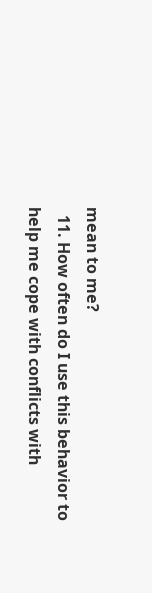mean to me?
  11. How often do I use this behavior to help me cope with conflicts with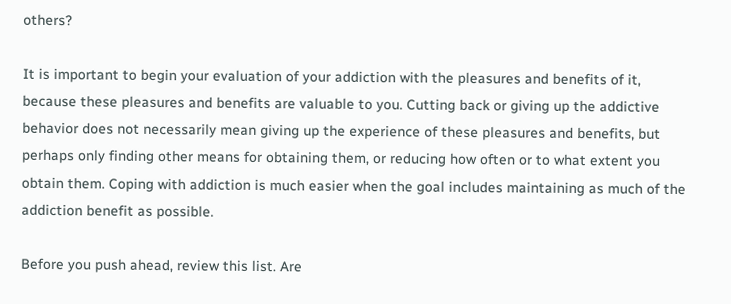others?

It is important to begin your evaluation of your addiction with the pleasures and benefits of it, because these pleasures and benefits are valuable to you. Cutting back or giving up the addictive behavior does not necessarily mean giving up the experience of these pleasures and benefits, but perhaps only finding other means for obtaining them, or reducing how often or to what extent you obtain them. Coping with addiction is much easier when the goal includes maintaining as much of the addiction benefit as possible.

Before you push ahead, review this list. Are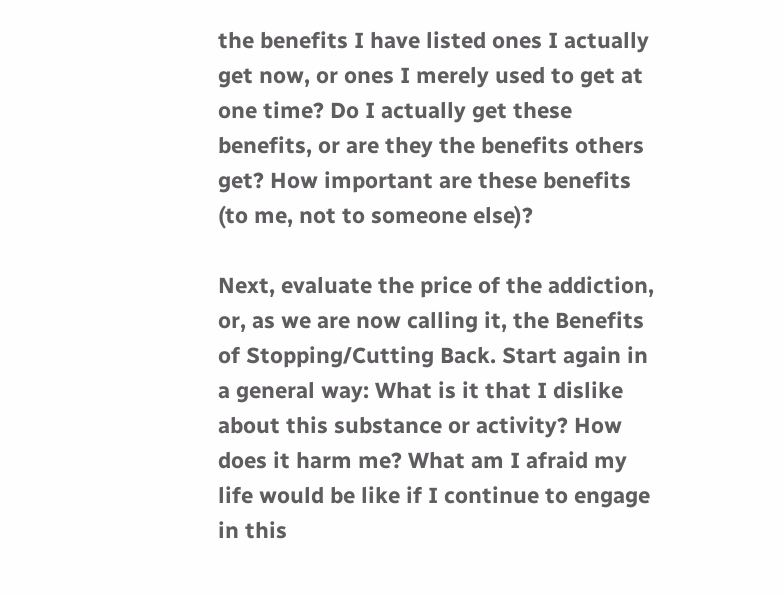the benefits I have listed ones I actually get now, or ones I merely used to get at one time? Do I actually get these benefits, or are they the benefits others get? How important are these benefits (to me, not to someone else)?

Next, evaluate the price of the addiction, or, as we are now calling it, the Benefits of Stopping/Cutting Back. Start again in a general way: What is it that I dislike about this substance or activity? How does it harm me? What am I afraid my life would be like if I continue to engage in this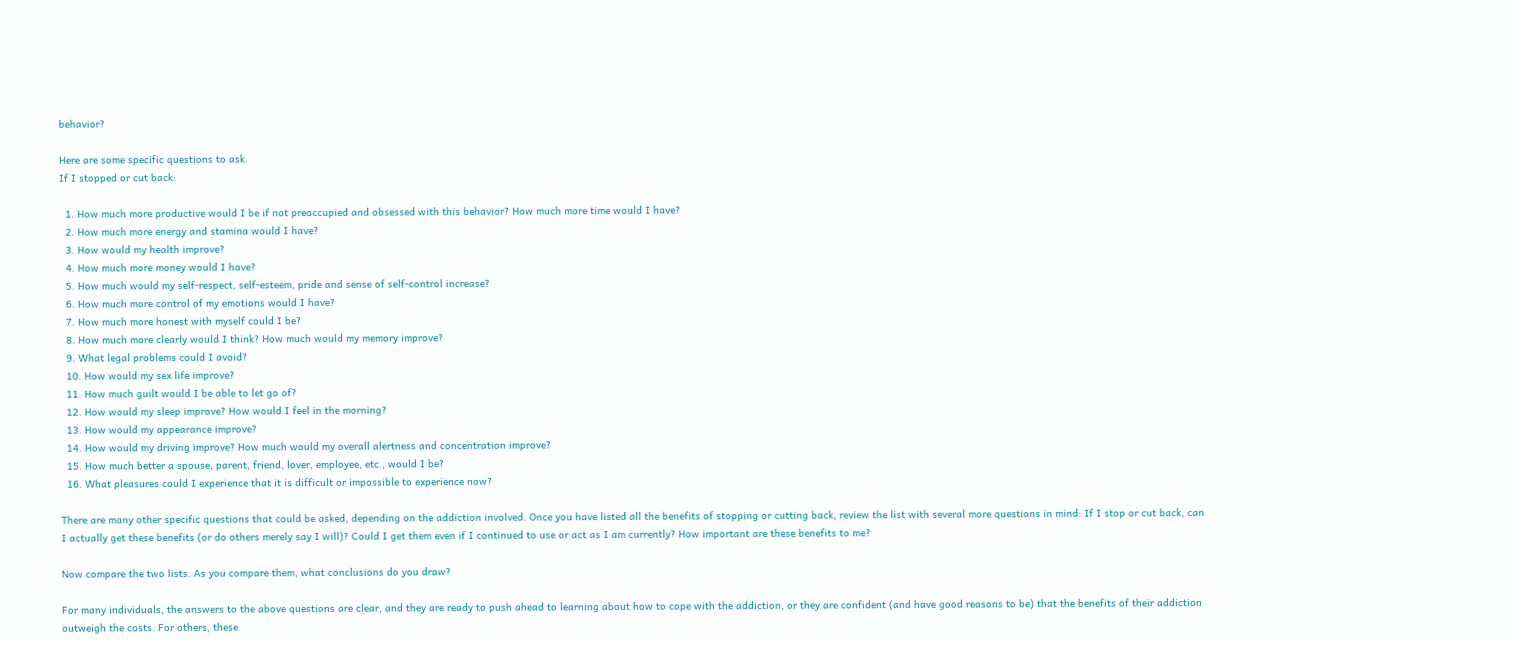behavior?

Here are some specific questions to ask.
If I stopped or cut back:

  1. How much more productive would I be if not preoccupied and obsessed with this behavior? How much more time would I have?
  2. How much more energy and stamina would I have?
  3. How would my health improve?
  4. How much more money would I have?
  5. How much would my self-respect, self-esteem, pride and sense of self-control increase?
  6. How much more control of my emotions would I have?
  7. How much more honest with myself could I be?
  8. How much more clearly would I think? How much would my memory improve?
  9. What legal problems could I avoid?
  10. How would my sex life improve?
  11. How much guilt would I be able to let go of?
  12. How would my sleep improve? How would I feel in the morning?
  13. How would my appearance improve?
  14. How would my driving improve? How much would my overall alertness and concentration improve?
  15. How much better a spouse, parent, friend, lover, employee, etc., would I be?
  16. What pleasures could I experience that it is difficult or impossible to experience now?

There are many other specific questions that could be asked, depending on the addiction involved. Once you have listed all the benefits of stopping or cutting back, review the list with several more questions in mind: If I stop or cut back, can I actually get these benefits (or do others merely say I will)? Could I get them even if I continued to use or act as I am currently? How important are these benefits to me?

Now compare the two lists. As you compare them, what conclusions do you draw?

For many individuals, the answers to the above questions are clear, and they are ready to push ahead to learning about how to cope with the addiction, or they are confident (and have good reasons to be) that the benefits of their addiction outweigh the costs. For others, these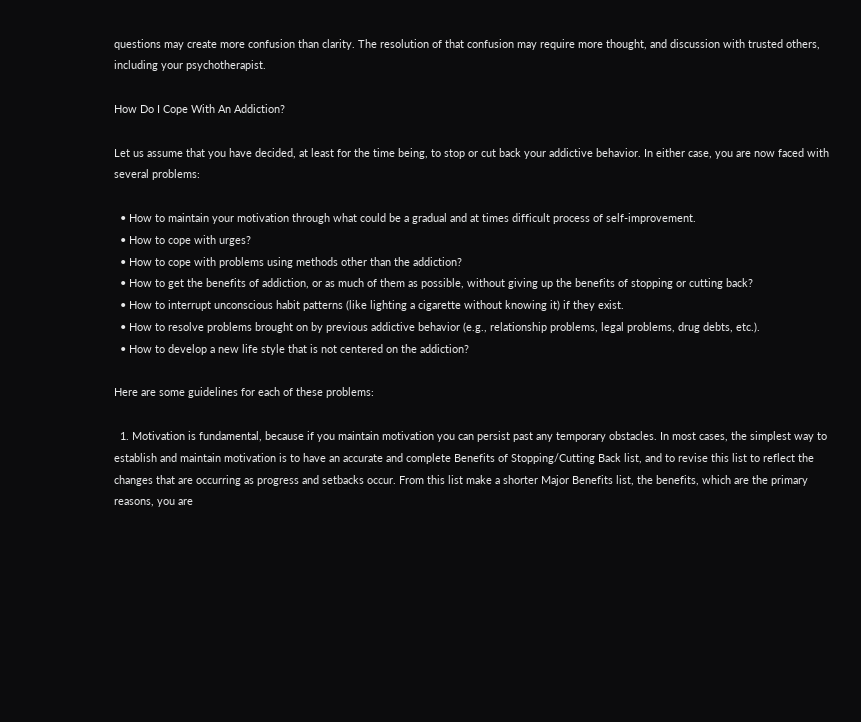questions may create more confusion than clarity. The resolution of that confusion may require more thought, and discussion with trusted others, including your psychotherapist.

How Do I Cope With An Addiction?

Let us assume that you have decided, at least for the time being, to stop or cut back your addictive behavior. In either case, you are now faced with several problems:

  • How to maintain your motivation through what could be a gradual and at times difficult process of self-improvement.
  • How to cope with urges?
  • How to cope with problems using methods other than the addiction?
  • How to get the benefits of addiction, or as much of them as possible, without giving up the benefits of stopping or cutting back?
  • How to interrupt unconscious habit patterns (like lighting a cigarette without knowing it) if they exist.
  • How to resolve problems brought on by previous addictive behavior (e.g., relationship problems, legal problems, drug debts, etc.).
  • How to develop a new life style that is not centered on the addiction?

Here are some guidelines for each of these problems:

  1. Motivation is fundamental, because if you maintain motivation you can persist past any temporary obstacles. In most cases, the simplest way to establish and maintain motivation is to have an accurate and complete Benefits of Stopping/Cutting Back list, and to revise this list to reflect the changes that are occurring as progress and setbacks occur. From this list make a shorter Major Benefits list, the benefits, which are the primary reasons, you are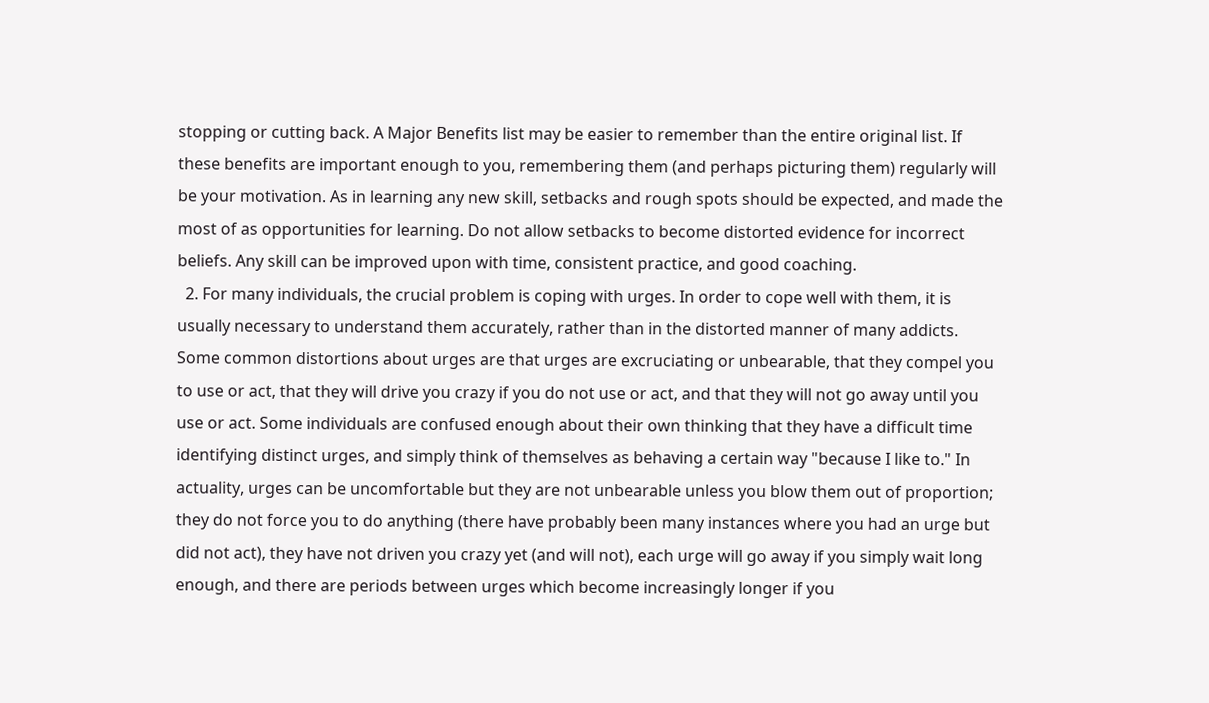stopping or cutting back. A Major Benefits list may be easier to remember than the entire original list. If these benefits are important enough to you, remembering them (and perhaps picturing them) regularly will be your motivation. As in learning any new skill, setbacks and rough spots should be expected, and made the most of as opportunities for learning. Do not allow setbacks to become distorted evidence for incorrect beliefs. Any skill can be improved upon with time, consistent practice, and good coaching.
  2. For many individuals, the crucial problem is coping with urges. In order to cope well with them, it is usually necessary to understand them accurately, rather than in the distorted manner of many addicts. Some common distortions about urges are that urges are excruciating or unbearable, that they compel you to use or act, that they will drive you crazy if you do not use or act, and that they will not go away until you use or act. Some individuals are confused enough about their own thinking that they have a difficult time identifying distinct urges, and simply think of themselves as behaving a certain way "because I like to." In actuality, urges can be uncomfortable but they are not unbearable unless you blow them out of proportion; they do not force you to do anything (there have probably been many instances where you had an urge but did not act), they have not driven you crazy yet (and will not), each urge will go away if you simply wait long enough, and there are periods between urges which become increasingly longer if you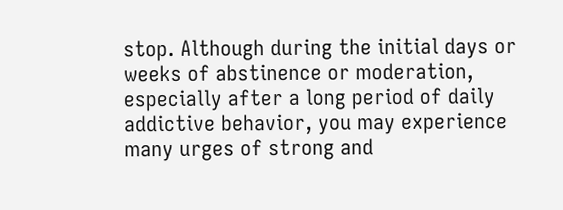stop. Although during the initial days or weeks of abstinence or moderation, especially after a long period of daily addictive behavior, you may experience many urges of strong and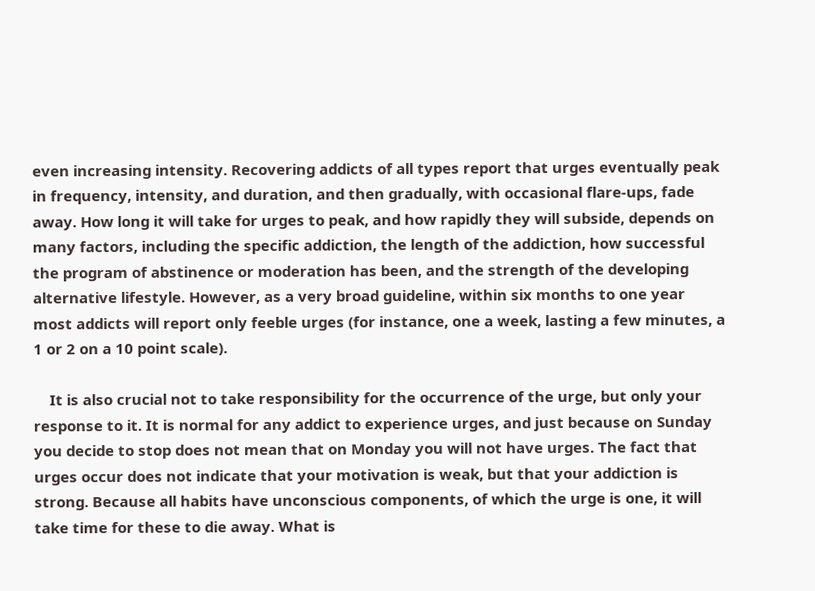even increasing intensity. Recovering addicts of all types report that urges eventually peak in frequency, intensity, and duration, and then gradually, with occasional flare-ups, fade away. How long it will take for urges to peak, and how rapidly they will subside, depends on many factors, including the specific addiction, the length of the addiction, how successful the program of abstinence or moderation has been, and the strength of the developing alternative lifestyle. However, as a very broad guideline, within six months to one year most addicts will report only feeble urges (for instance, one a week, lasting a few minutes, a 1 or 2 on a 10 point scale).

    It is also crucial not to take responsibility for the occurrence of the urge, but only your response to it. It is normal for any addict to experience urges, and just because on Sunday you decide to stop does not mean that on Monday you will not have urges. The fact that urges occur does not indicate that your motivation is weak, but that your addiction is strong. Because all habits have unconscious components, of which the urge is one, it will take time for these to die away. What is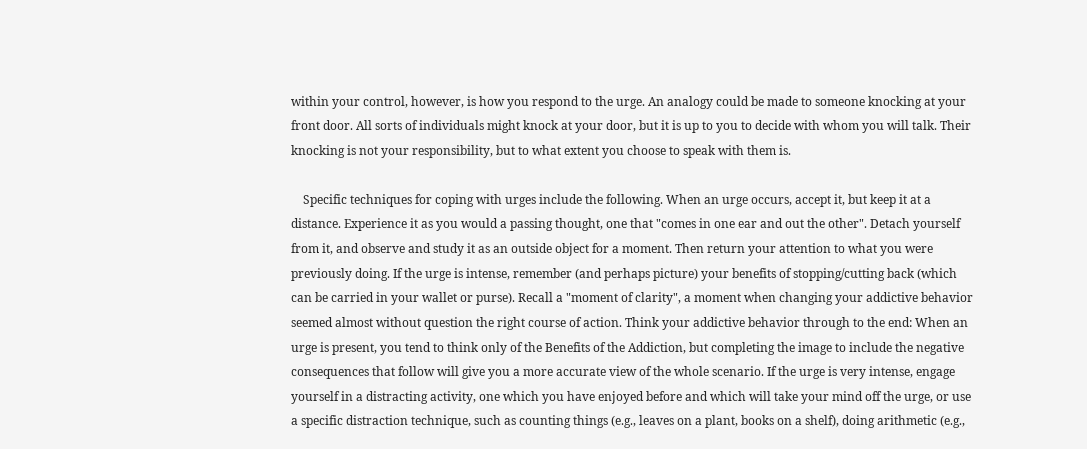within your control, however, is how you respond to the urge. An analogy could be made to someone knocking at your front door. All sorts of individuals might knock at your door, but it is up to you to decide with whom you will talk. Their knocking is not your responsibility, but to what extent you choose to speak with them is.

    Specific techniques for coping with urges include the following. When an urge occurs, accept it, but keep it at a distance. Experience it as you would a passing thought, one that "comes in one ear and out the other". Detach yourself from it, and observe and study it as an outside object for a moment. Then return your attention to what you were previously doing. If the urge is intense, remember (and perhaps picture) your benefits of stopping/cutting back (which can be carried in your wallet or purse). Recall a "moment of clarity", a moment when changing your addictive behavior seemed almost without question the right course of action. Think your addictive behavior through to the end: When an urge is present, you tend to think only of the Benefits of the Addiction, but completing the image to include the negative consequences that follow will give you a more accurate view of the whole scenario. If the urge is very intense, engage yourself in a distracting activity, one which you have enjoyed before and which will take your mind off the urge, or use a specific distraction technique, such as counting things (e.g., leaves on a plant, books on a shelf), doing arithmetic (e.g.,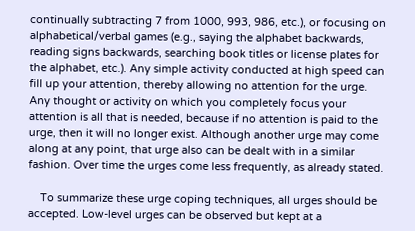continually subtracting 7 from 1000, 993, 986, etc.), or focusing on alphabetical/verbal games (e.g., saying the alphabet backwards, reading signs backwards, searching book titles or license plates for the alphabet, etc.). Any simple activity conducted at high speed can fill up your attention, thereby allowing no attention for the urge. Any thought or activity on which you completely focus your attention is all that is needed, because if no attention is paid to the urge, then it will no longer exist. Although another urge may come along at any point, that urge also can be dealt with in a similar fashion. Over time the urges come less frequently, as already stated.

    To summarize these urge coping techniques, all urges should be accepted. Low-level urges can be observed but kept at a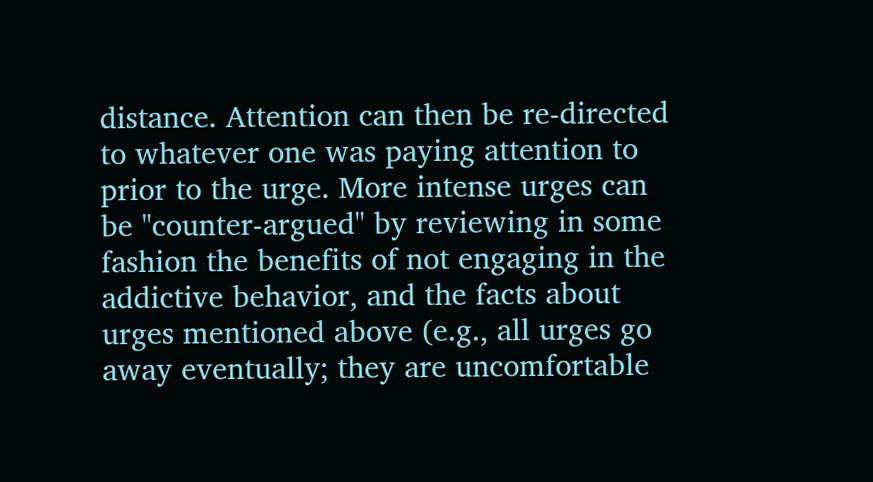distance. Attention can then be re-directed to whatever one was paying attention to prior to the urge. More intense urges can be "counter-argued" by reviewing in some fashion the benefits of not engaging in the addictive behavior, and the facts about urges mentioned above (e.g., all urges go away eventually; they are uncomfortable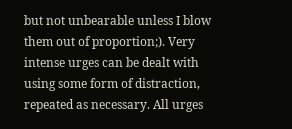but not unbearable unless I blow them out of proportion;). Very intense urges can be dealt with using some form of distraction, repeated as necessary. All urges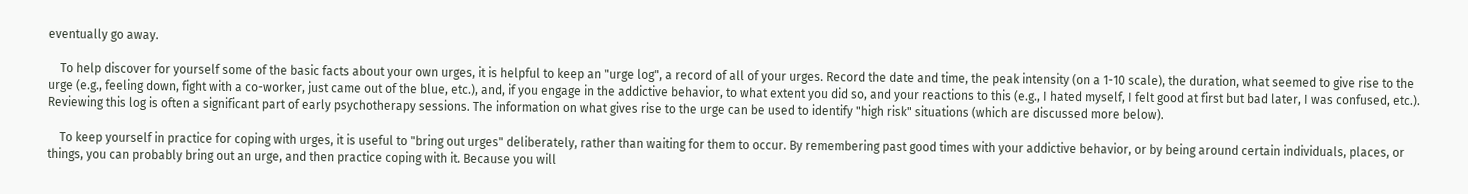eventually go away.

    To help discover for yourself some of the basic facts about your own urges, it is helpful to keep an "urge log", a record of all of your urges. Record the date and time, the peak intensity (on a 1-10 scale), the duration, what seemed to give rise to the urge (e.g., feeling down, fight with a co-worker, just came out of the blue, etc.), and, if you engage in the addictive behavior, to what extent you did so, and your reactions to this (e.g., I hated myself, I felt good at first but bad later, I was confused, etc.). Reviewing this log is often a significant part of early psychotherapy sessions. The information on what gives rise to the urge can be used to identify "high risk" situations (which are discussed more below).

    To keep yourself in practice for coping with urges, it is useful to "bring out urges" deliberately, rather than waiting for them to occur. By remembering past good times with your addictive behavior, or by being around certain individuals, places, or things, you can probably bring out an urge, and then practice coping with it. Because you will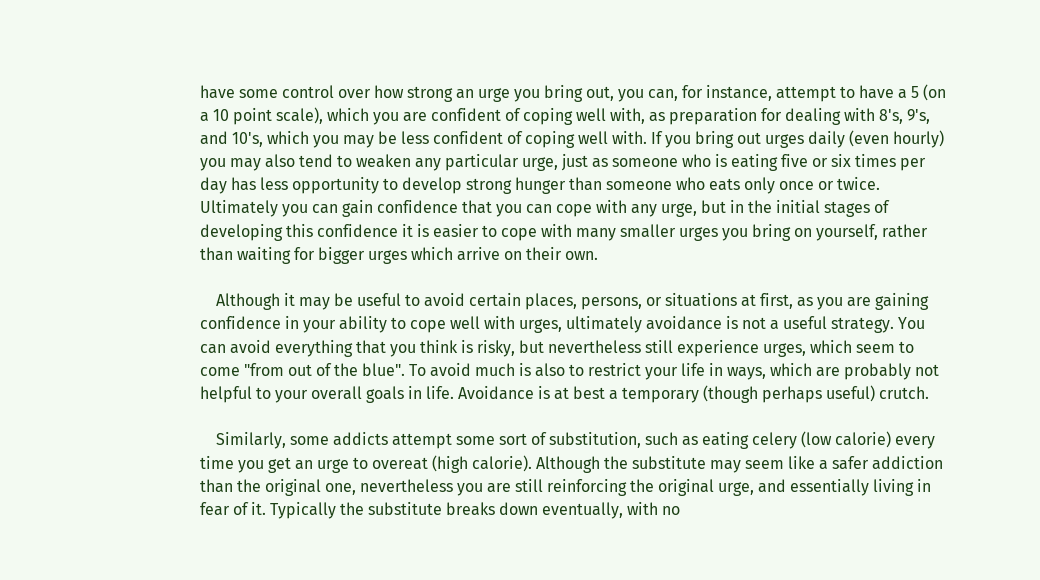have some control over how strong an urge you bring out, you can, for instance, attempt to have a 5 (on a 10 point scale), which you are confident of coping well with, as preparation for dealing with 8's, 9's, and 10's, which you may be less confident of coping well with. If you bring out urges daily (even hourly) you may also tend to weaken any particular urge, just as someone who is eating five or six times per day has less opportunity to develop strong hunger than someone who eats only once or twice. Ultimately you can gain confidence that you can cope with any urge, but in the initial stages of developing this confidence it is easier to cope with many smaller urges you bring on yourself, rather than waiting for bigger urges which arrive on their own.

    Although it may be useful to avoid certain places, persons, or situations at first, as you are gaining confidence in your ability to cope well with urges, ultimately avoidance is not a useful strategy. You can avoid everything that you think is risky, but nevertheless still experience urges, which seem to come "from out of the blue". To avoid much is also to restrict your life in ways, which are probably not helpful to your overall goals in life. Avoidance is at best a temporary (though perhaps useful) crutch.

    Similarly, some addicts attempt some sort of substitution, such as eating celery (low calorie) every time you get an urge to overeat (high calorie). Although the substitute may seem like a safer addiction than the original one, nevertheless you are still reinforcing the original urge, and essentially living in fear of it. Typically the substitute breaks down eventually, with no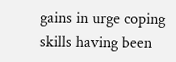gains in urge coping skills having been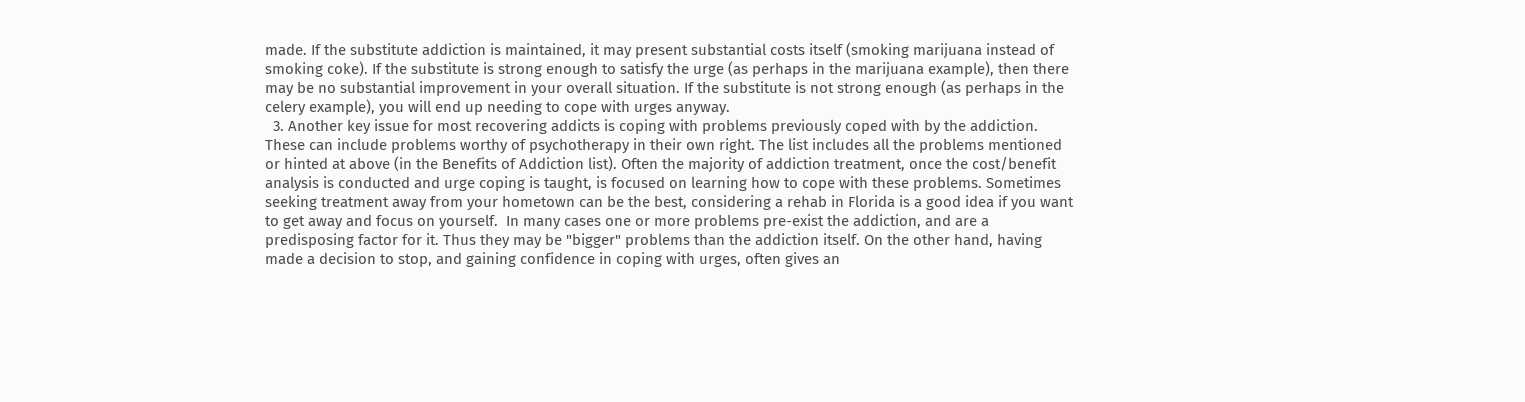made. If the substitute addiction is maintained, it may present substantial costs itself (smoking marijuana instead of smoking coke). If the substitute is strong enough to satisfy the urge (as perhaps in the marijuana example), then there may be no substantial improvement in your overall situation. If the substitute is not strong enough (as perhaps in the celery example), you will end up needing to cope with urges anyway.
  3. Another key issue for most recovering addicts is coping with problems previously coped with by the addiction. These can include problems worthy of psychotherapy in their own right. The list includes all the problems mentioned or hinted at above (in the Benefits of Addiction list). Often the majority of addiction treatment, once the cost/benefit analysis is conducted and urge coping is taught, is focused on learning how to cope with these problems. Sometimes seeking treatment away from your hometown can be the best, considering a rehab in Florida is a good idea if you want to get away and focus on yourself.  In many cases one or more problems pre-exist the addiction, and are a predisposing factor for it. Thus they may be "bigger" problems than the addiction itself. On the other hand, having made a decision to stop, and gaining confidence in coping with urges, often gives an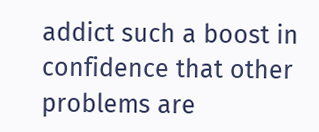addict such a boost in confidence that other problems are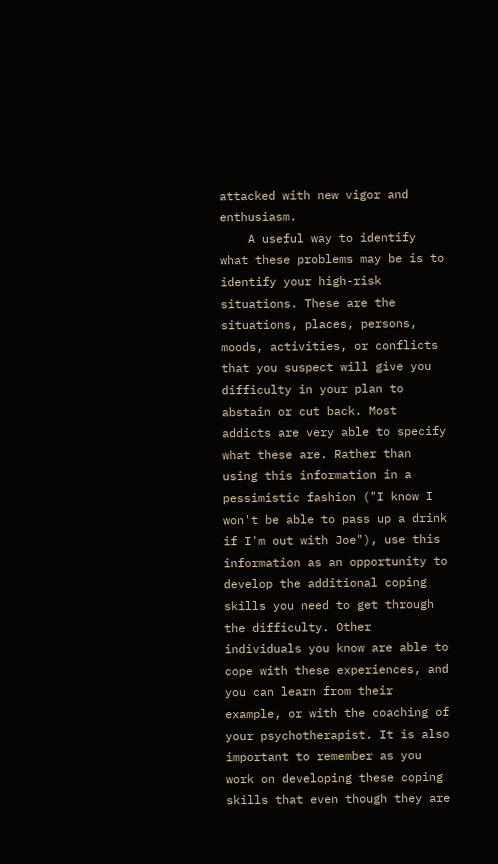attacked with new vigor and enthusiasm.
    A useful way to identify what these problems may be is to identify your high-risk situations. These are the situations, places, persons, moods, activities, or conflicts that you suspect will give you difficulty in your plan to abstain or cut back. Most addicts are very able to specify what these are. Rather than using this information in a pessimistic fashion ("I know I won't be able to pass up a drink if I'm out with Joe"), use this information as an opportunity to develop the additional coping skills you need to get through the difficulty. Other individuals you know are able to cope with these experiences, and you can learn from their example, or with the coaching of your psychotherapist. It is also important to remember as you work on developing these coping skills that even though they are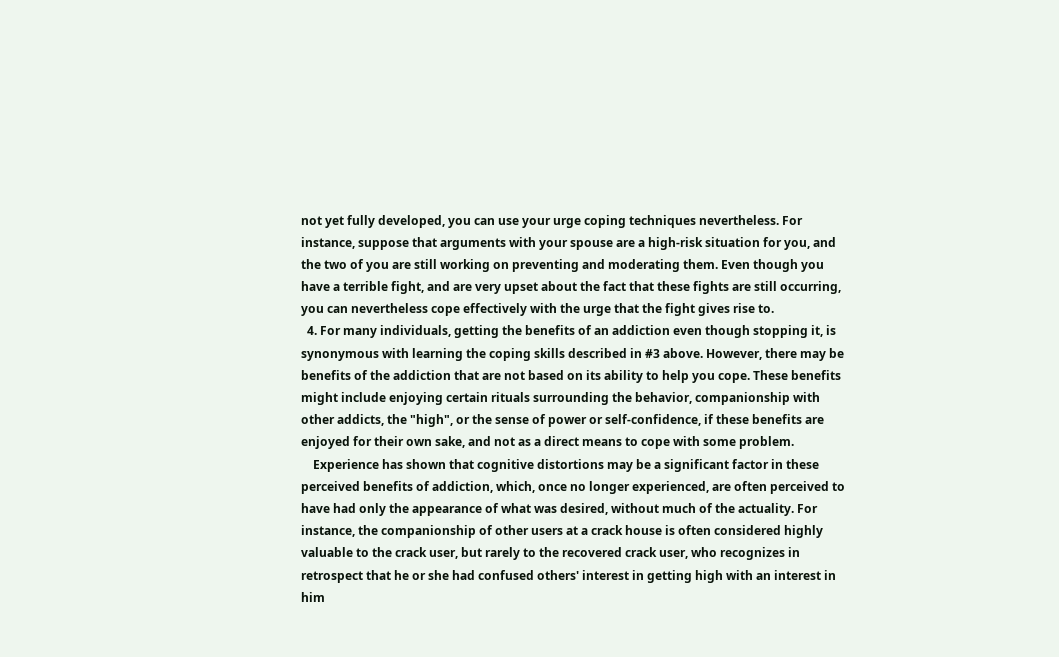not yet fully developed, you can use your urge coping techniques nevertheless. For instance, suppose that arguments with your spouse are a high-risk situation for you, and the two of you are still working on preventing and moderating them. Even though you have a terrible fight, and are very upset about the fact that these fights are still occurring, you can nevertheless cope effectively with the urge that the fight gives rise to.
  4. For many individuals, getting the benefits of an addiction even though stopping it, is synonymous with learning the coping skills described in #3 above. However, there may be benefits of the addiction that are not based on its ability to help you cope. These benefits might include enjoying certain rituals surrounding the behavior, companionship with other addicts, the "high", or the sense of power or self-confidence, if these benefits are enjoyed for their own sake, and not as a direct means to cope with some problem.
    Experience has shown that cognitive distortions may be a significant factor in these perceived benefits of addiction, which, once no longer experienced, are often perceived to have had only the appearance of what was desired, without much of the actuality. For instance, the companionship of other users at a crack house is often considered highly valuable to the crack user, but rarely to the recovered crack user, who recognizes in retrospect that he or she had confused others' interest in getting high with an interest in him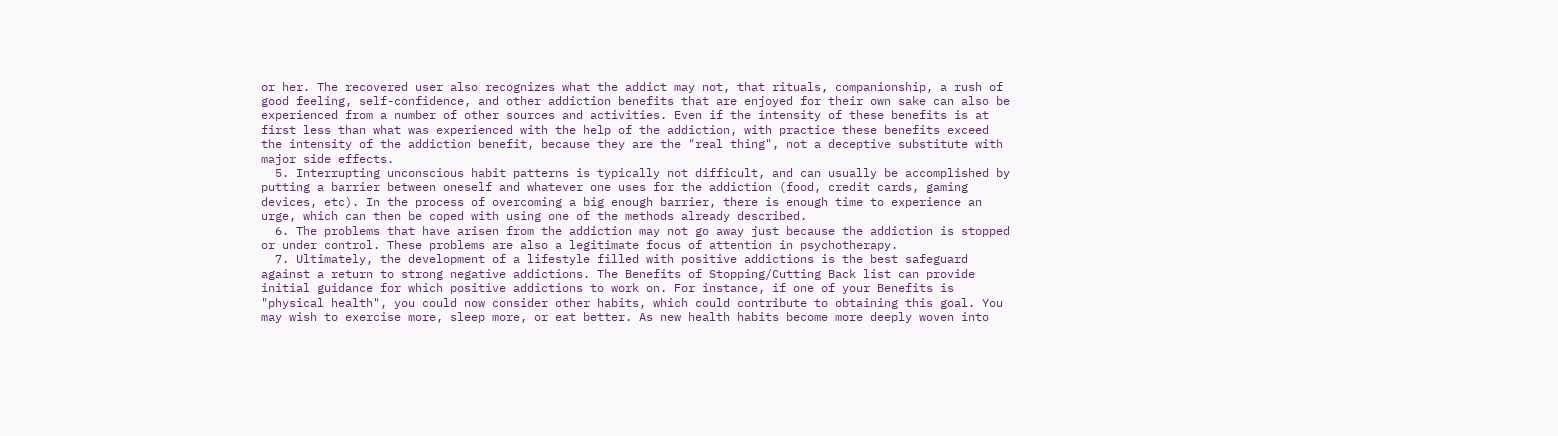or her. The recovered user also recognizes what the addict may not, that rituals, companionship, a rush of good feeling, self-confidence, and other addiction benefits that are enjoyed for their own sake can also be experienced from a number of other sources and activities. Even if the intensity of these benefits is at first less than what was experienced with the help of the addiction, with practice these benefits exceed the intensity of the addiction benefit, because they are the "real thing", not a deceptive substitute with major side effects.
  5. Interrupting unconscious habit patterns is typically not difficult, and can usually be accomplished by putting a barrier between oneself and whatever one uses for the addiction (food, credit cards, gaming devices, etc). In the process of overcoming a big enough barrier, there is enough time to experience an urge, which can then be coped with using one of the methods already described.
  6. The problems that have arisen from the addiction may not go away just because the addiction is stopped or under control. These problems are also a legitimate focus of attention in psychotherapy.
  7. Ultimately, the development of a lifestyle filled with positive addictions is the best safeguard against a return to strong negative addictions. The Benefits of Stopping/Cutting Back list can provide initial guidance for which positive addictions to work on. For instance, if one of your Benefits is "physical health", you could now consider other habits, which could contribute to obtaining this goal. You may wish to exercise more, sleep more, or eat better. As new health habits become more deeply woven into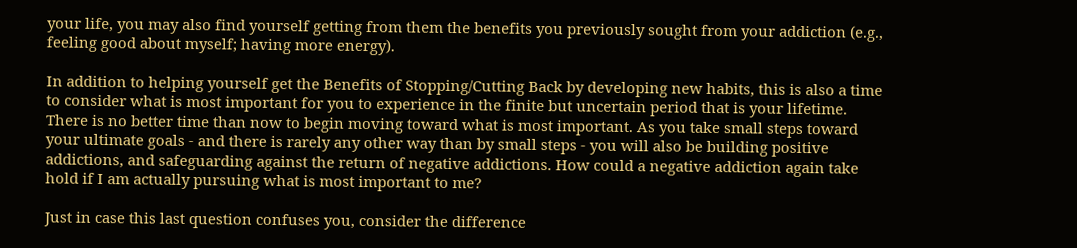your life, you may also find yourself getting from them the benefits you previously sought from your addiction (e.g., feeling good about myself; having more energy).

In addition to helping yourself get the Benefits of Stopping/Cutting Back by developing new habits, this is also a time to consider what is most important for you to experience in the finite but uncertain period that is your lifetime. There is no better time than now to begin moving toward what is most important. As you take small steps toward your ultimate goals - and there is rarely any other way than by small steps - you will also be building positive addictions, and safeguarding against the return of negative addictions. How could a negative addiction again take hold if I am actually pursuing what is most important to me?

Just in case this last question confuses you, consider the difference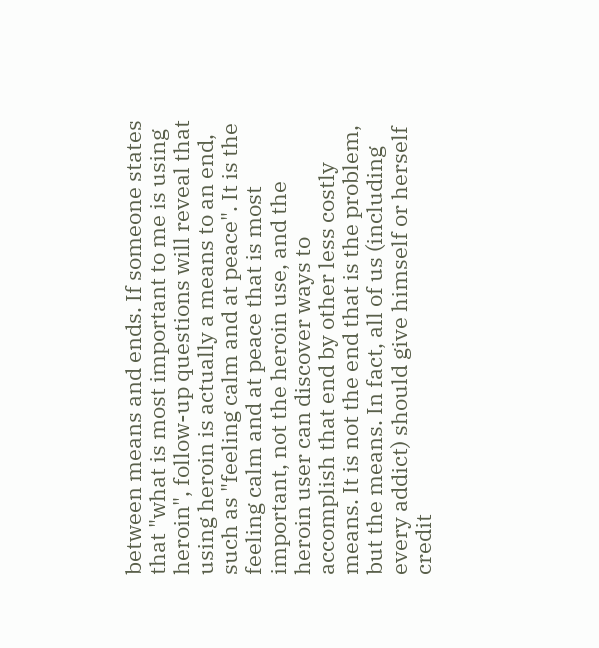between means and ends. If someone states that "what is most important to me is using heroin", follow-up questions will reveal that using heroin is actually a means to an end, such as "feeling calm and at peace". It is the feeling calm and at peace that is most important, not the heroin use, and the heroin user can discover ways to accomplish that end by other less costly means. It is not the end that is the problem, but the means. In fact, all of us (including every addict) should give himself or herself credit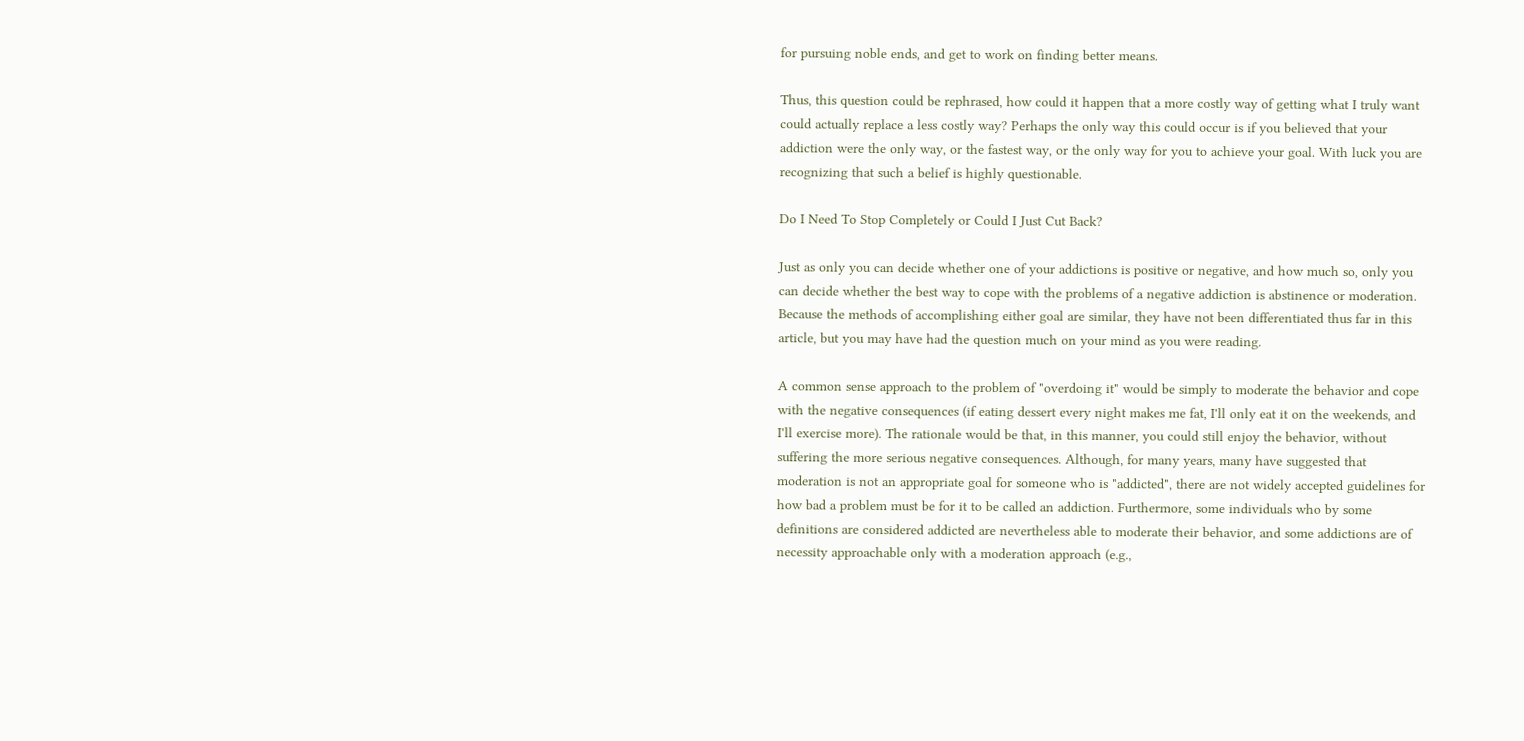for pursuing noble ends, and get to work on finding better means.

Thus, this question could be rephrased, how could it happen that a more costly way of getting what I truly want could actually replace a less costly way? Perhaps the only way this could occur is if you believed that your addiction were the only way, or the fastest way, or the only way for you to achieve your goal. With luck you are recognizing that such a belief is highly questionable.

Do I Need To Stop Completely or Could I Just Cut Back?

Just as only you can decide whether one of your addictions is positive or negative, and how much so, only you can decide whether the best way to cope with the problems of a negative addiction is abstinence or moderation. Because the methods of accomplishing either goal are similar, they have not been differentiated thus far in this article, but you may have had the question much on your mind as you were reading.

A common sense approach to the problem of "overdoing it" would be simply to moderate the behavior and cope with the negative consequences (if eating dessert every night makes me fat, I'll only eat it on the weekends, and I'll exercise more). The rationale would be that, in this manner, you could still enjoy the behavior, without suffering the more serious negative consequences. Although, for many years, many have suggested that moderation is not an appropriate goal for someone who is "addicted", there are not widely accepted guidelines for how bad a problem must be for it to be called an addiction. Furthermore, some individuals who by some definitions are considered addicted are nevertheless able to moderate their behavior, and some addictions are of necessity approachable only with a moderation approach (e.g.,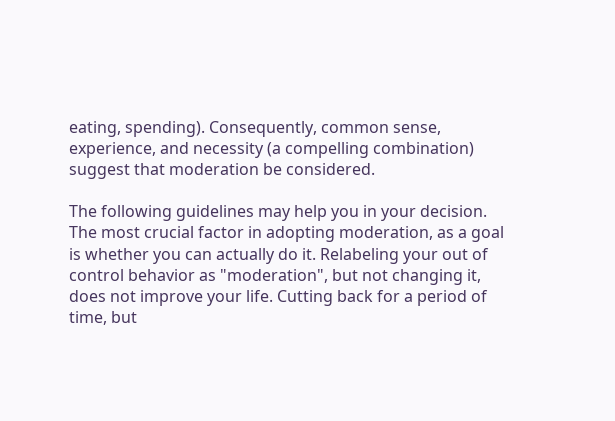eating, spending). Consequently, common sense, experience, and necessity (a compelling combination) suggest that moderation be considered.

The following guidelines may help you in your decision. The most crucial factor in adopting moderation, as a goal is whether you can actually do it. Relabeling your out of control behavior as "moderation", but not changing it, does not improve your life. Cutting back for a period of time, but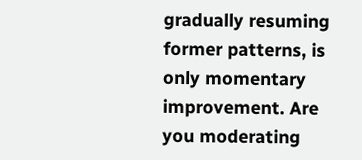gradually resuming former patterns, is only momentary improvement. Are you moderating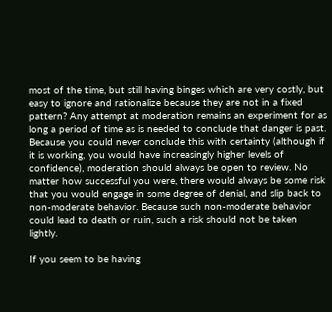most of the time, but still having binges which are very costly, but easy to ignore and rationalize because they are not in a fixed pattern? Any attempt at moderation remains an experiment for as long a period of time as is needed to conclude that danger is past. Because you could never conclude this with certainty (although if it is working, you would have increasingly higher levels of confidence), moderation should always be open to review. No matter how successful you were, there would always be some risk that you would engage in some degree of denial, and slip back to non-moderate behavior. Because such non-moderate behavior could lead to death or ruin, such a risk should not be taken lightly.

If you seem to be having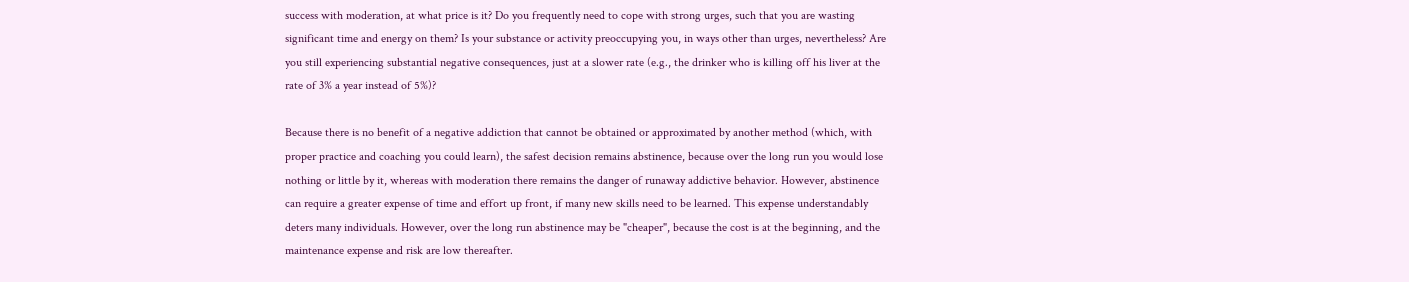success with moderation, at what price is it? Do you frequently need to cope with strong urges, such that you are wasting significant time and energy on them? Is your substance or activity preoccupying you, in ways other than urges, nevertheless? Are you still experiencing substantial negative consequences, just at a slower rate (e.g., the drinker who is killing off his liver at the rate of 3% a year instead of 5%)?

Because there is no benefit of a negative addiction that cannot be obtained or approximated by another method (which, with proper practice and coaching you could learn), the safest decision remains abstinence, because over the long run you would lose nothing or little by it, whereas with moderation there remains the danger of runaway addictive behavior. However, abstinence can require a greater expense of time and effort up front, if many new skills need to be learned. This expense understandably deters many individuals. However, over the long run abstinence may be "cheaper", because the cost is at the beginning, and the maintenance expense and risk are low thereafter.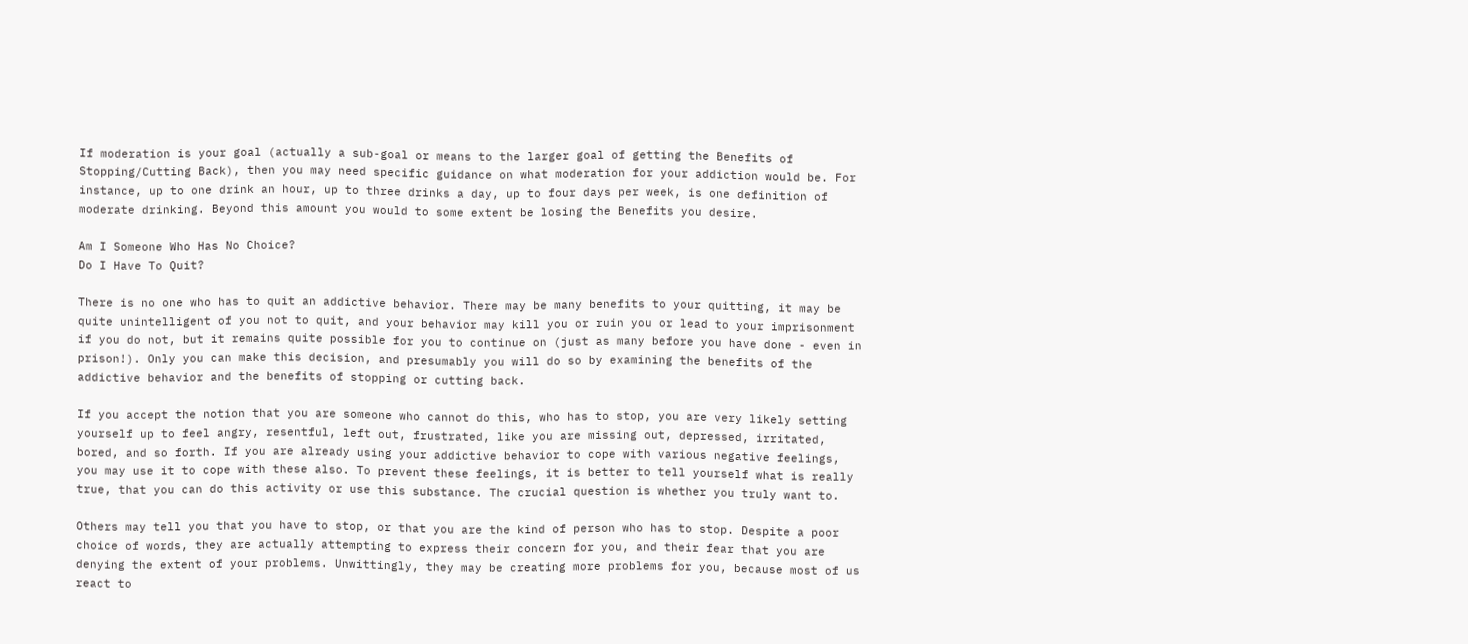If moderation is your goal (actually a sub-goal or means to the larger goal of getting the Benefits of Stopping/Cutting Back), then you may need specific guidance on what moderation for your addiction would be. For instance, up to one drink an hour, up to three drinks a day, up to four days per week, is one definition of moderate drinking. Beyond this amount you would to some extent be losing the Benefits you desire.

Am I Someone Who Has No Choice?
Do I Have To Quit?

There is no one who has to quit an addictive behavior. There may be many benefits to your quitting, it may be quite unintelligent of you not to quit, and your behavior may kill you or ruin you or lead to your imprisonment if you do not, but it remains quite possible for you to continue on (just as many before you have done - even in prison!). Only you can make this decision, and presumably you will do so by examining the benefits of the addictive behavior and the benefits of stopping or cutting back.

If you accept the notion that you are someone who cannot do this, who has to stop, you are very likely setting yourself up to feel angry, resentful, left out, frustrated, like you are missing out, depressed, irritated, bored, and so forth. If you are already using your addictive behavior to cope with various negative feelings, you may use it to cope with these also. To prevent these feelings, it is better to tell yourself what is really true, that you can do this activity or use this substance. The crucial question is whether you truly want to.

Others may tell you that you have to stop, or that you are the kind of person who has to stop. Despite a poor choice of words, they are actually attempting to express their concern for you, and their fear that you are denying the extent of your problems. Unwittingly, they may be creating more problems for you, because most of us react to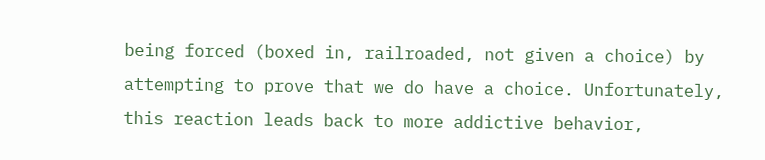being forced (boxed in, railroaded, not given a choice) by attempting to prove that we do have a choice. Unfortunately, this reaction leads back to more addictive behavior,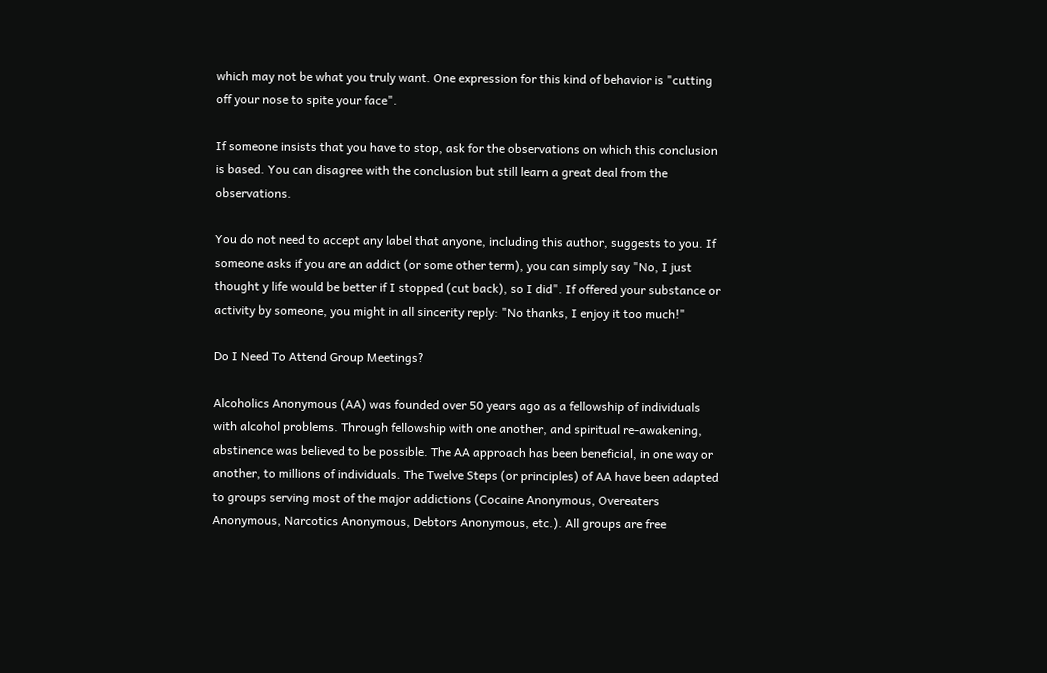which may not be what you truly want. One expression for this kind of behavior is "cutting off your nose to spite your face".

If someone insists that you have to stop, ask for the observations on which this conclusion is based. You can disagree with the conclusion but still learn a great deal from the observations.

You do not need to accept any label that anyone, including this author, suggests to you. If someone asks if you are an addict (or some other term), you can simply say "No, I just thought y life would be better if I stopped (cut back), so I did". If offered your substance or activity by someone, you might in all sincerity reply: "No thanks, I enjoy it too much!"

Do I Need To Attend Group Meetings?

Alcoholics Anonymous (AA) was founded over 50 years ago as a fellowship of individuals with alcohol problems. Through fellowship with one another, and spiritual re-awakening, abstinence was believed to be possible. The AA approach has been beneficial, in one way or another, to millions of individuals. The Twelve Steps (or principles) of AA have been adapted to groups serving most of the major addictions (Cocaine Anonymous, Overeaters Anonymous, Narcotics Anonymous, Debtors Anonymous, etc.). All groups are free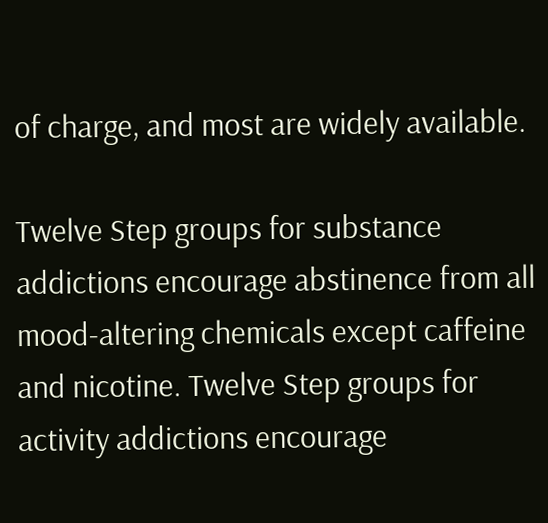of charge, and most are widely available.

Twelve Step groups for substance addictions encourage abstinence from all mood-altering chemicals except caffeine and nicotine. Twelve Step groups for activity addictions encourage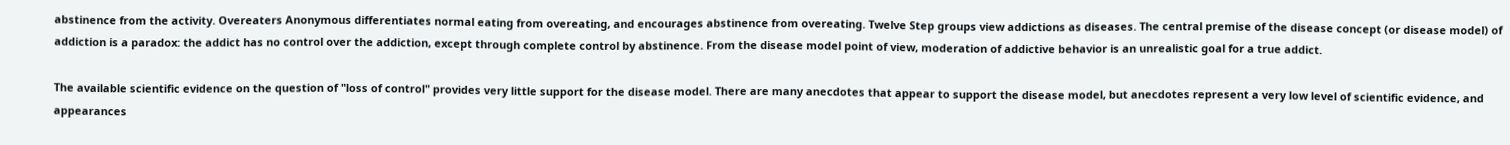abstinence from the activity. Overeaters Anonymous differentiates normal eating from overeating, and encourages abstinence from overeating. Twelve Step groups view addictions as diseases. The central premise of the disease concept (or disease model) of addiction is a paradox: the addict has no control over the addiction, except through complete control by abstinence. From the disease model point of view, moderation of addictive behavior is an unrealistic goal for a true addict.

The available scientific evidence on the question of "loss of control" provides very little support for the disease model. There are many anecdotes that appear to support the disease model, but anecdotes represent a very low level of scientific evidence, and appearances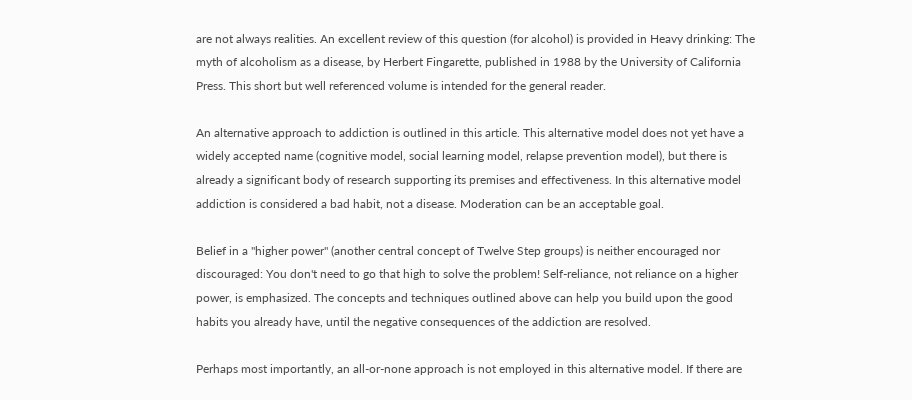are not always realities. An excellent review of this question (for alcohol) is provided in Heavy drinking: The myth of alcoholism as a disease, by Herbert Fingarette, published in 1988 by the University of California Press. This short but well referenced volume is intended for the general reader.

An alternative approach to addiction is outlined in this article. This alternative model does not yet have a widely accepted name (cognitive model, social learning model, relapse prevention model), but there is already a significant body of research supporting its premises and effectiveness. In this alternative model addiction is considered a bad habit, not a disease. Moderation can be an acceptable goal.

Belief in a "higher power" (another central concept of Twelve Step groups) is neither encouraged nor discouraged: You don't need to go that high to solve the problem! Self-reliance, not reliance on a higher power, is emphasized. The concepts and techniques outlined above can help you build upon the good habits you already have, until the negative consequences of the addiction are resolved.

Perhaps most importantly, an all-or-none approach is not employed in this alternative model. If there are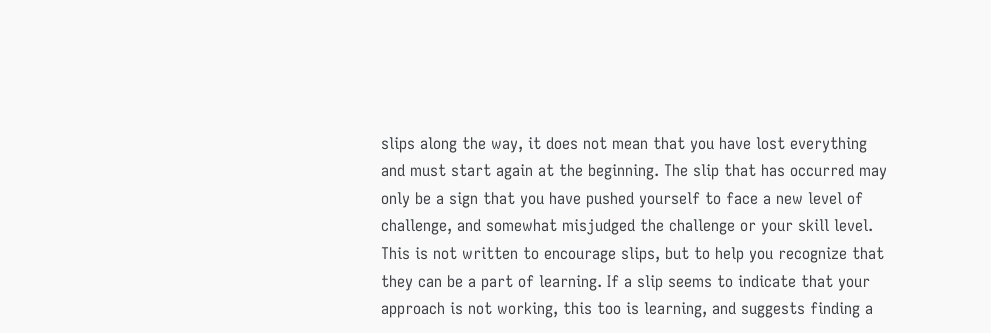slips along the way, it does not mean that you have lost everything and must start again at the beginning. The slip that has occurred may only be a sign that you have pushed yourself to face a new level of challenge, and somewhat misjudged the challenge or your skill level. This is not written to encourage slips, but to help you recognize that they can be a part of learning. If a slip seems to indicate that your approach is not working, this too is learning, and suggests finding a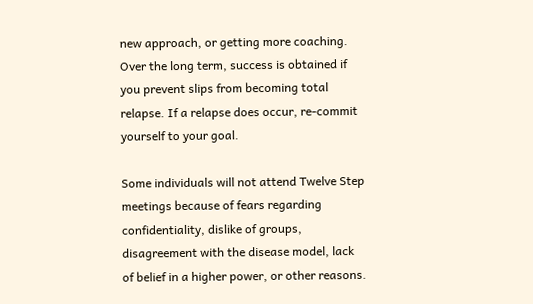new approach, or getting more coaching. Over the long term, success is obtained if you prevent slips from becoming total relapse. If a relapse does occur, re-commit yourself to your goal.

Some individuals will not attend Twelve Step meetings because of fears regarding confidentiality, dislike of groups, disagreement with the disease model, lack of belief in a higher power, or other reasons.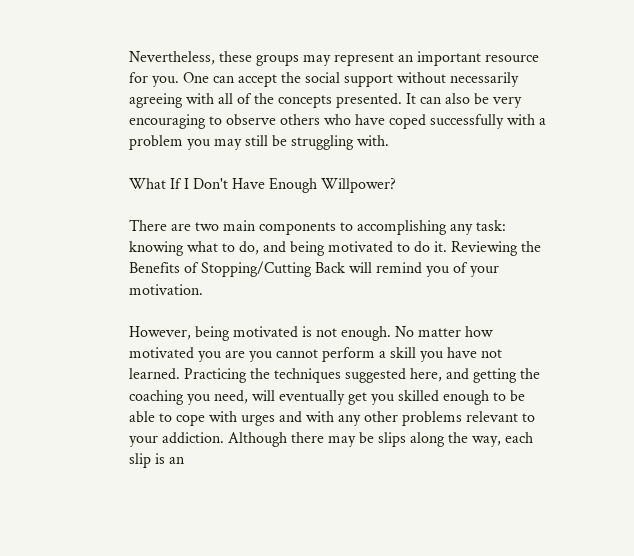Nevertheless, these groups may represent an important resource for you. One can accept the social support without necessarily agreeing with all of the concepts presented. It can also be very encouraging to observe others who have coped successfully with a problem you may still be struggling with.

What If I Don't Have Enough Willpower?

There are two main components to accomplishing any task: knowing what to do, and being motivated to do it. Reviewing the Benefits of Stopping/Cutting Back will remind you of your motivation.

However, being motivated is not enough. No matter how motivated you are you cannot perform a skill you have not learned. Practicing the techniques suggested here, and getting the coaching you need, will eventually get you skilled enough to be able to cope with urges and with any other problems relevant to your addiction. Although there may be slips along the way, each slip is an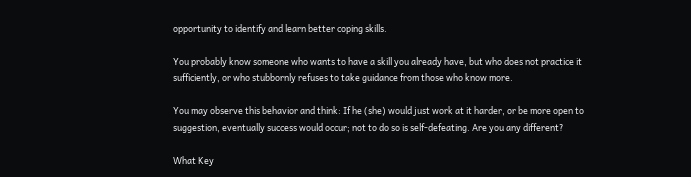opportunity to identify and learn better coping skills.

You probably know someone who wants to have a skill you already have, but who does not practice it sufficiently, or who stubbornly refuses to take guidance from those who know more.

You may observe this behavior and think: If he (she) would just work at it harder, or be more open to suggestion, eventually success would occur; not to do so is self-defeating. Are you any different?

What Key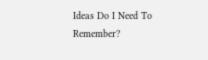Ideas Do I Need To Remember?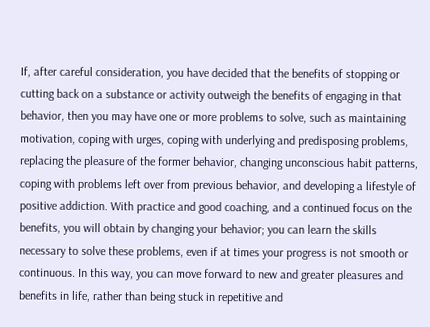If, after careful consideration, you have decided that the benefits of stopping or cutting back on a substance or activity outweigh the benefits of engaging in that behavior, then you may have one or more problems to solve, such as maintaining motivation, coping with urges, coping with underlying and predisposing problems, replacing the pleasure of the former behavior, changing unconscious habit patterns, coping with problems left over from previous behavior, and developing a lifestyle of positive addiction. With practice and good coaching, and a continued focus on the benefits, you will obtain by changing your behavior; you can learn the skills necessary to solve these problems, even if at times your progress is not smooth or continuous. In this way, you can move forward to new and greater pleasures and benefits in life, rather than being stuck in repetitive and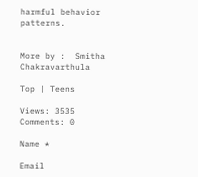harmful behavior patterns.


More by :  Smitha Chakravarthula

Top | Teens

Views: 3535      Comments: 0

Name *

Email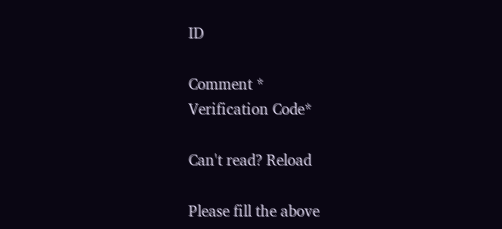ID

Comment *
Verification Code*

Can't read? Reload

Please fill the above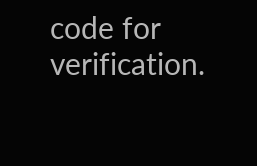code for verification.